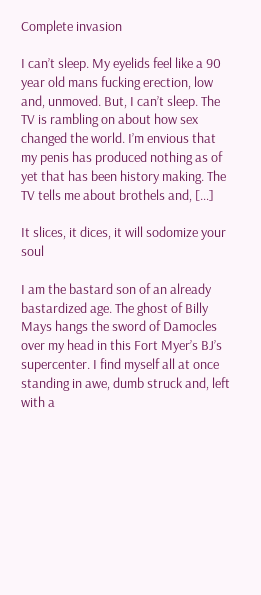Complete invasion

I can’t sleep. My eyelids feel like a 90 year old mans fucking erection, low and, unmoved. But, I can’t sleep. The TV is rambling on about how sex changed the world. I’m envious that my penis has produced nothing as of yet that has been history making. The TV tells me about brothels and, […]

It slices, it dices, it will sodomize your soul

I am the bastard son of an already bastardized age. The ghost of Billy Mays hangs the sword of Damocles over my head in this Fort Myer’s BJ’s supercenter. I find myself all at once standing in awe, dumb struck and, left with a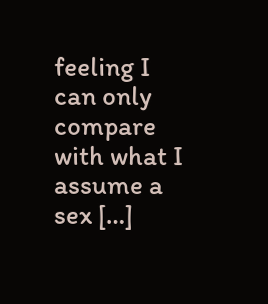feeling I can only compare with what I assume a sex […]